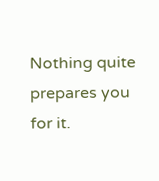Nothing quite prepares you for it.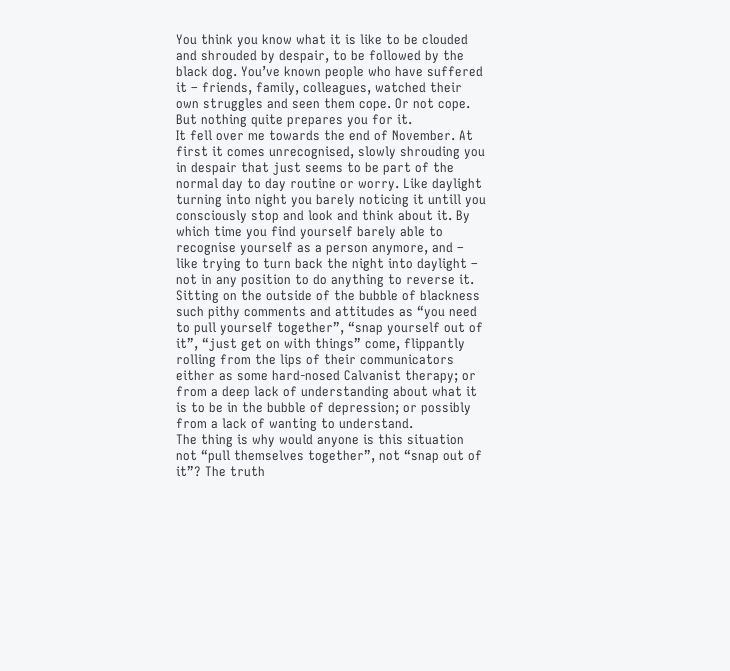You think you know what it is like to be clouded and shrouded by despair, to be followed by the black dog. You’ve known people who have suffered it – friends, family, colleagues, watched their own struggles and seen them cope. Or not cope.
But nothing quite prepares you for it.
It fell over me towards the end of November. At first it comes unrecognised, slowly shrouding you in despair that just seems to be part of the normal day to day routine or worry. Like daylight turning into night you barely noticing it untill you consciously stop and look and think about it. By which time you find yourself barely able to recognise yourself as a person anymore, and – like trying to turn back the night into daylight – not in any position to do anything to reverse it.
Sitting on the outside of the bubble of blackness such pithy comments and attitudes as “you need to pull yourself together”, “snap yourself out of it”, “just get on with things” come, flippantly rolling from the lips of their communicators either as some hard-nosed Calvanist therapy; or from a deep lack of understanding about what it is to be in the bubble of depression; or possibly from a lack of wanting to understand.
The thing is why would anyone is this situation not “pull themselves together”, not “snap out of it”? The truth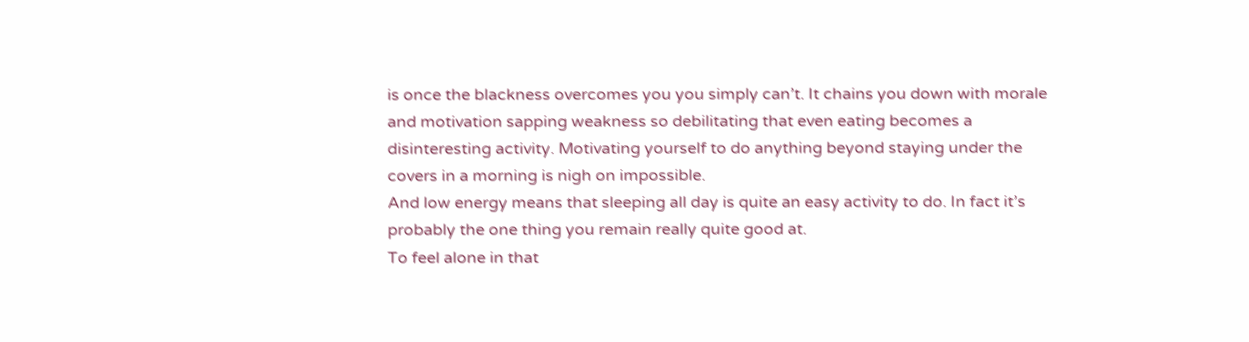is once the blackness overcomes you you simply can’t. It chains you down with morale and motivation sapping weakness so debilitating that even eating becomes a disinteresting activity. Motivating yourself to do anything beyond staying under the covers in a morning is nigh on impossible.
And low energy means that sleeping all day is quite an easy activity to do. In fact it’s probably the one thing you remain really quite good at.
To feel alone in that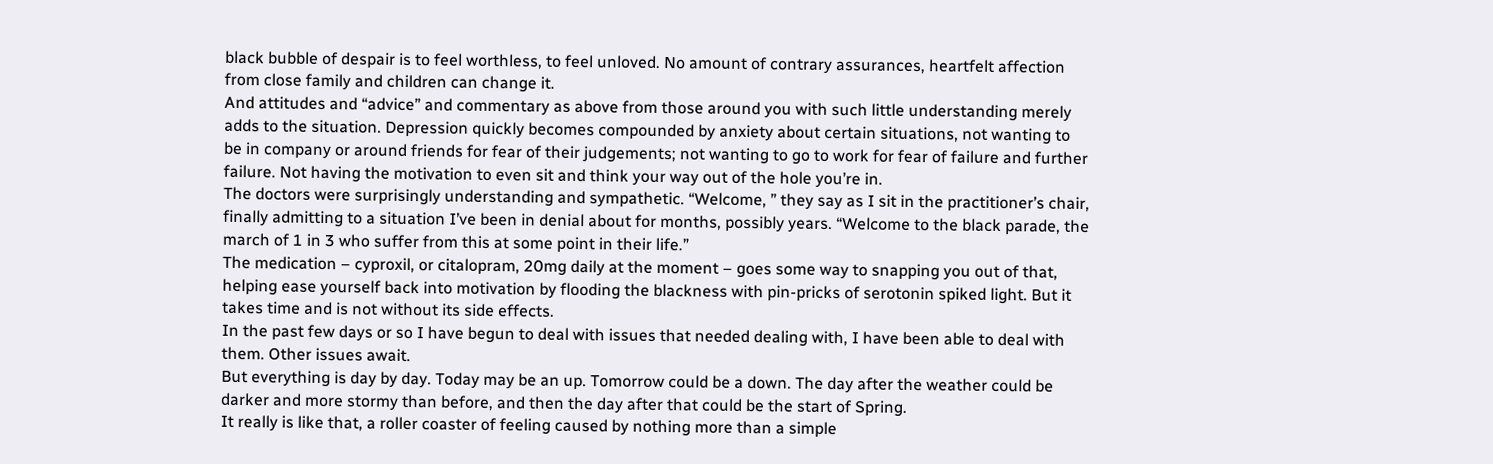black bubble of despair is to feel worthless, to feel unloved. No amount of contrary assurances, heartfelt affection from close family and children can change it.
And attitudes and “advice” and commentary as above from those around you with such little understanding merely adds to the situation. Depression quickly becomes compounded by anxiety about certain situations, not wanting to be in company or around friends for fear of their judgements; not wanting to go to work for fear of failure and further failure. Not having the motivation to even sit and think your way out of the hole you’re in.
The doctors were surprisingly understanding and sympathetic. “Welcome, ” they say as I sit in the practitioner’s chair, finally admitting to a situation I’ve been in denial about for months, possibly years. “Welcome to the black parade, the march of 1 in 3 who suffer from this at some point in their life.”
The medication – cyproxil, or citalopram, 20mg daily at the moment – goes some way to snapping you out of that, helping ease yourself back into motivation by flooding the blackness with pin-pricks of serotonin spiked light. But it takes time and is not without its side effects.
In the past few days or so I have begun to deal with issues that needed dealing with, I have been able to deal with them. Other issues await.
But everything is day by day. Today may be an up. Tomorrow could be a down. The day after the weather could be darker and more stormy than before, and then the day after that could be the start of Spring.
It really is like that, a roller coaster of feeling caused by nothing more than a simple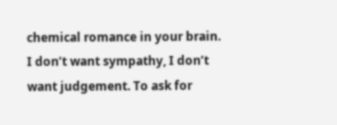chemical romance in your brain. I don’t want sympathy, I don’t want judgement. To ask for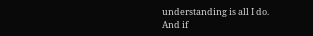understanding is all I do.
And if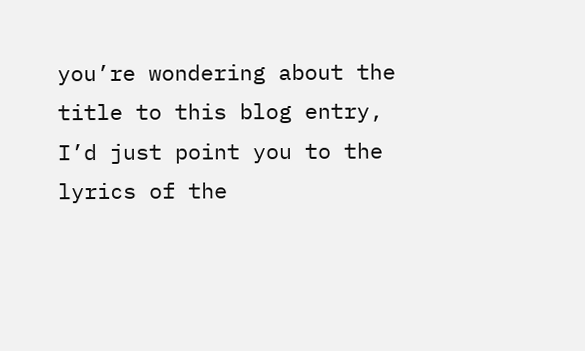you’re wondering about the title to this blog entry, I’d just point you to the lyrics of the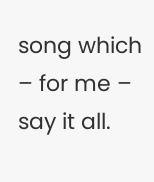song which – for me – say it all.